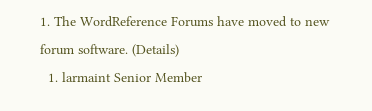1. The WordReference Forums have moved to new forum software. (Details)
  1. larmaint Senior Member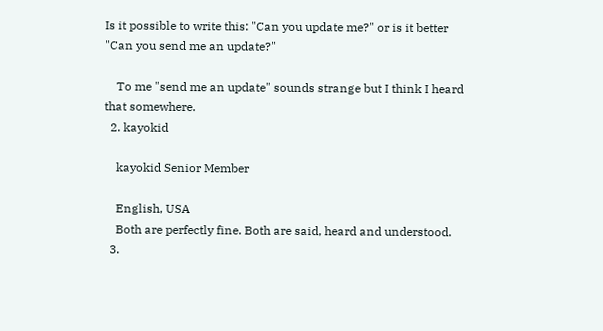Is it possible to write this: "Can you update me?" or is it better "Can you send me an update?"

    To me "send me an update" sounds strange but I think I heard that somewhere.
  2. kayokid

    kayokid Senior Member

    English, USA
    Both are perfectly fine. Both are said, heard and understood.
  3.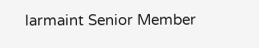larmaint Senior Member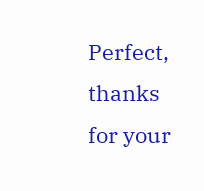Perfect, thanks for your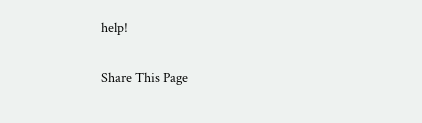help!

Share This Page